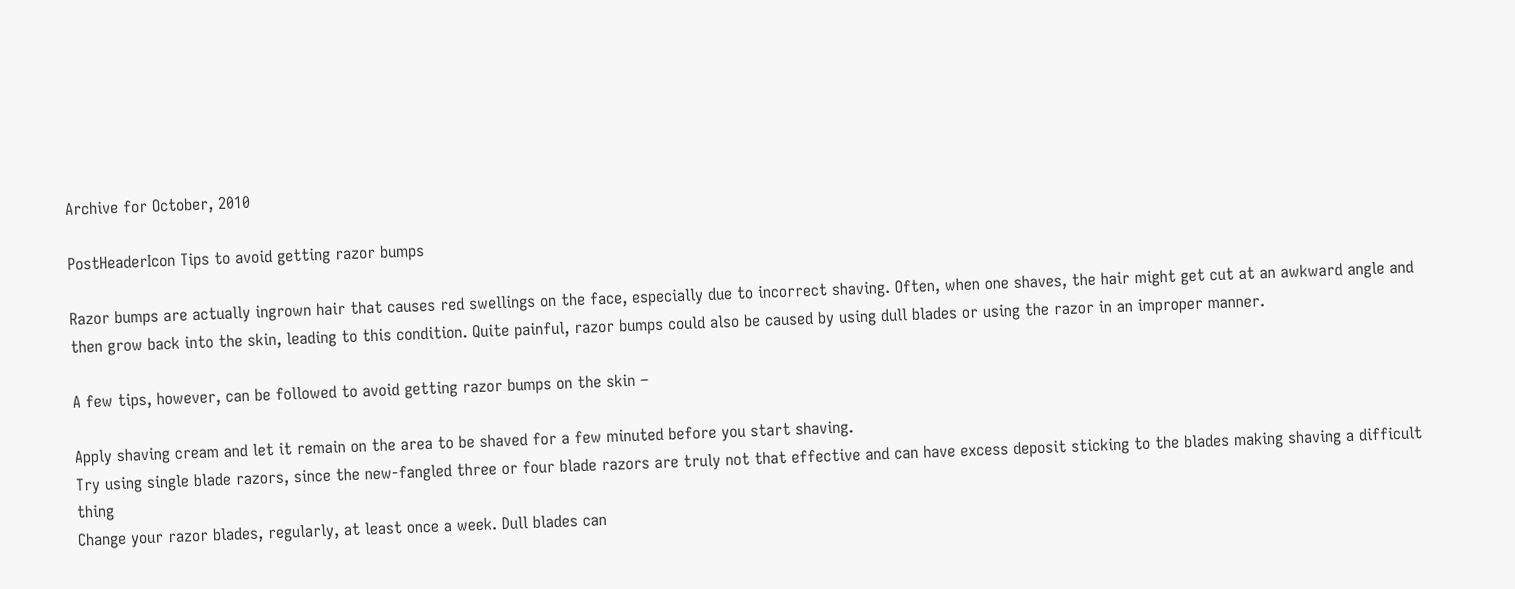Archive for October, 2010

PostHeaderIcon Tips to avoid getting razor bumps

Razor bumps are actually ingrown hair that causes red swellings on the face, especially due to incorrect shaving. Often, when one shaves, the hair might get cut at an awkward angle and then grow back into the skin, leading to this condition. Quite painful, razor bumps could also be caused by using dull blades or using the razor in an improper manner.

A few tips, however, can be followed to avoid getting razor bumps on the skin –

Apply shaving cream and let it remain on the area to be shaved for a few minuted before you start shaving.
Try using single blade razors, since the new-fangled three or four blade razors are truly not that effective and can have excess deposit sticking to the blades making shaving a difficult thing
Change your razor blades, regularly, at least once a week. Dull blades can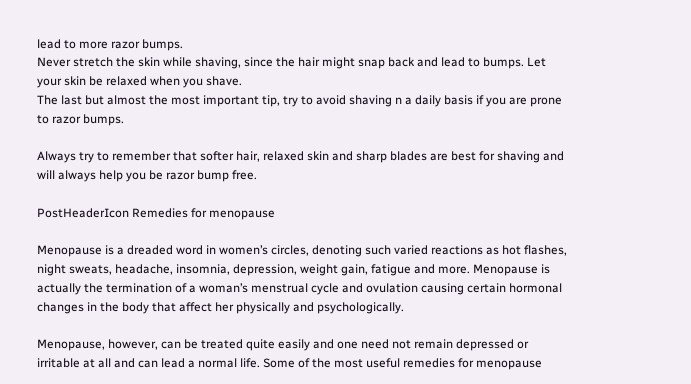lead to more razor bumps.
Never stretch the skin while shaving, since the hair might snap back and lead to bumps. Let your skin be relaxed when you shave.
The last but almost the most important tip, try to avoid shaving n a daily basis if you are prone to razor bumps.

Always try to remember that softer hair, relaxed skin and sharp blades are best for shaving and will always help you be razor bump free.

PostHeaderIcon Remedies for menopause

Menopause is a dreaded word in women’s circles, denoting such varied reactions as hot flashes, night sweats, headache, insomnia, depression, weight gain, fatigue and more. Menopause is actually the termination of a woman’s menstrual cycle and ovulation causing certain hormonal changes in the body that affect her physically and psychologically.

Menopause, however, can be treated quite easily and one need not remain depressed or irritable at all and can lead a normal life. Some of the most useful remedies for menopause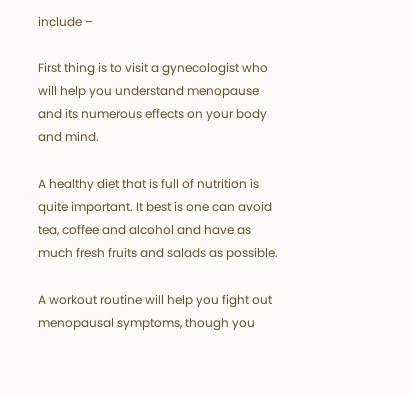include –

First thing is to visit a gynecologist who will help you understand menopause and its numerous effects on your body and mind.

A healthy diet that is full of nutrition is quite important. It best is one can avoid tea, coffee and alcohol and have as much fresh fruits and salads as possible.

A workout routine will help you fight out menopausal symptoms, though you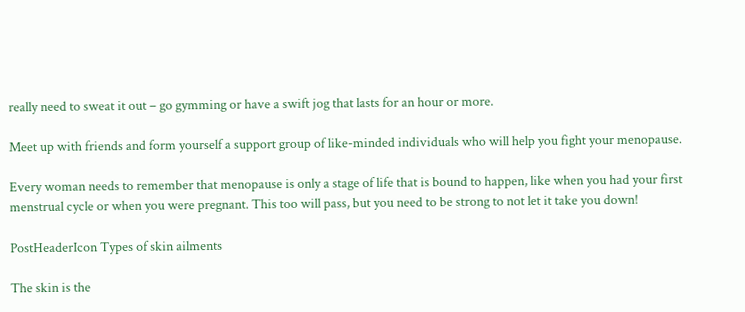really need to sweat it out – go gymming or have a swift jog that lasts for an hour or more.

Meet up with friends and form yourself a support group of like-minded individuals who will help you fight your menopause.

Every woman needs to remember that menopause is only a stage of life that is bound to happen, like when you had your first menstrual cycle or when you were pregnant. This too will pass, but you need to be strong to not let it take you down!

PostHeaderIcon Types of skin ailments

The skin is the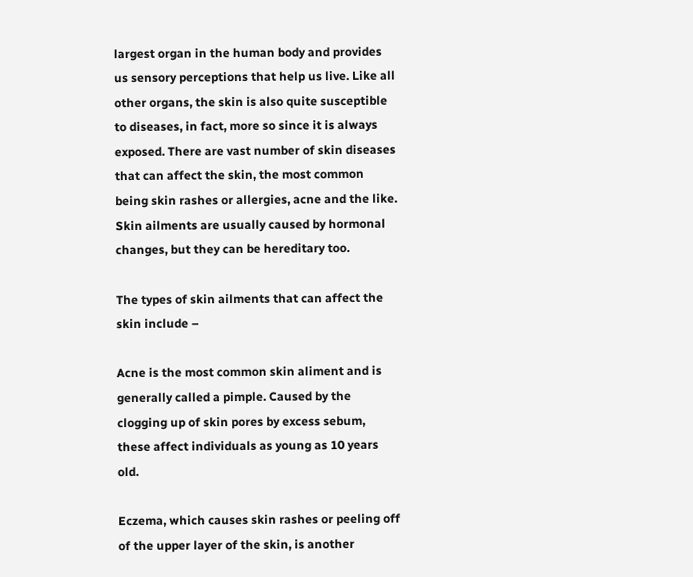largest organ in the human body and provides us sensory perceptions that help us live. Like all other organs, the skin is also quite susceptible to diseases, in fact, more so since it is always exposed. There are vast number of skin diseases that can affect the skin, the most common being skin rashes or allergies, acne and the like. Skin ailments are usually caused by hormonal changes, but they can be hereditary too.

The types of skin ailments that can affect the skin include –

Acne is the most common skin aliment and is generally called a pimple. Caused by the clogging up of skin pores by excess sebum, these affect individuals as young as 10 years old.

Eczema, which causes skin rashes or peeling off of the upper layer of the skin, is another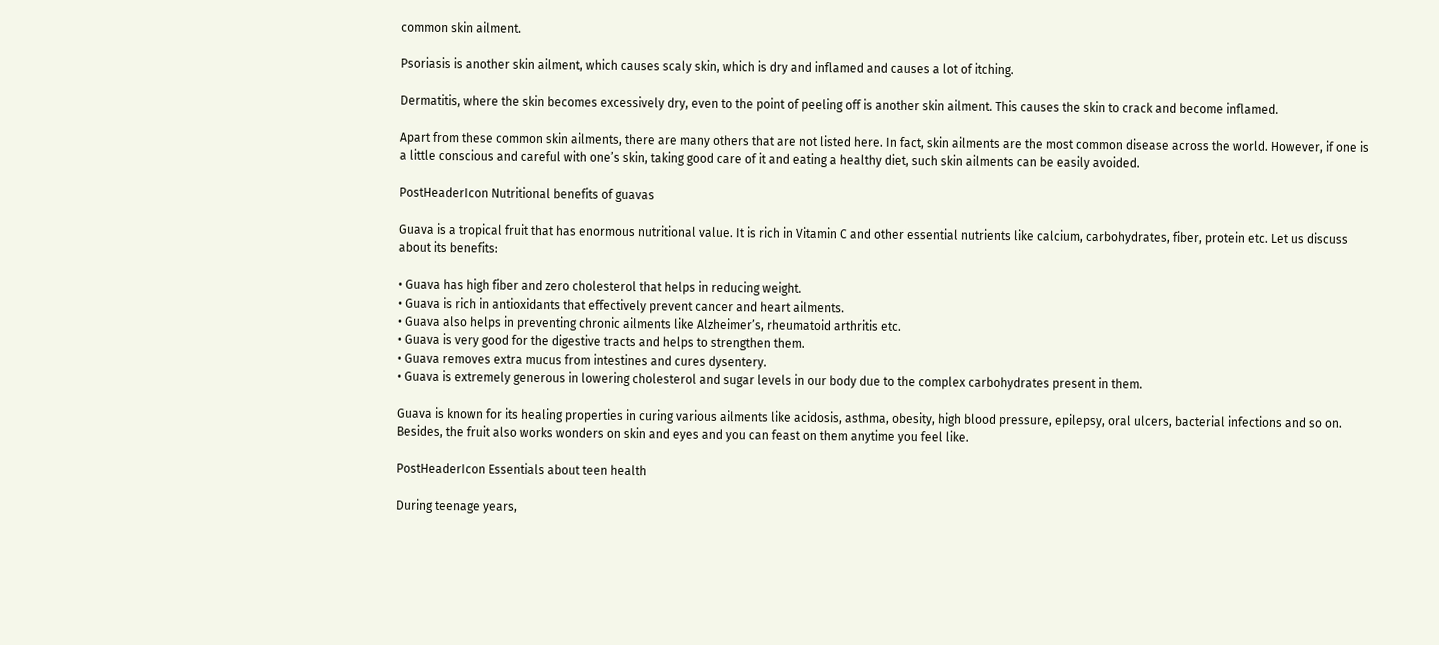common skin ailment.

Psoriasis is another skin ailment, which causes scaly skin, which is dry and inflamed and causes a lot of itching.

Dermatitis, where the skin becomes excessively dry, even to the point of peeling off is another skin ailment. This causes the skin to crack and become inflamed.

Apart from these common skin ailments, there are many others that are not listed here. In fact, skin ailments are the most common disease across the world. However, if one is a little conscious and careful with one’s skin, taking good care of it and eating a healthy diet, such skin ailments can be easily avoided.

PostHeaderIcon Nutritional benefits of guavas

Guava is a tropical fruit that has enormous nutritional value. It is rich in Vitamin C and other essential nutrients like calcium, carbohydrates, fiber, protein etc. Let us discuss about its benefits:

• Guava has high fiber and zero cholesterol that helps in reducing weight.
• Guava is rich in antioxidants that effectively prevent cancer and heart ailments.
• Guava also helps in preventing chronic ailments like Alzheimer’s, rheumatoid arthritis etc.
• Guava is very good for the digestive tracts and helps to strengthen them.
• Guava removes extra mucus from intestines and cures dysentery.
• Guava is extremely generous in lowering cholesterol and sugar levels in our body due to the complex carbohydrates present in them.

Guava is known for its healing properties in curing various ailments like acidosis, asthma, obesity, high blood pressure, epilepsy, oral ulcers, bacterial infections and so on. Besides, the fruit also works wonders on skin and eyes and you can feast on them anytime you feel like.

PostHeaderIcon Essentials about teen health

During teenage years,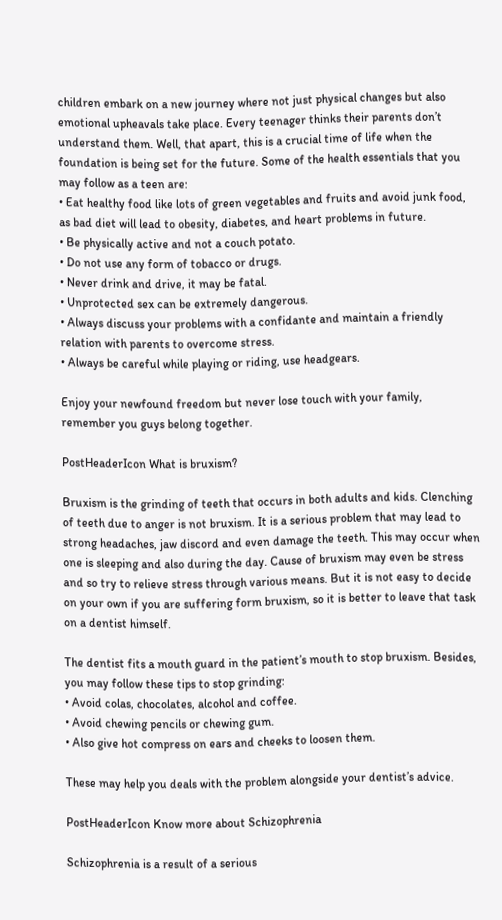children embark on a new journey where not just physical changes but also emotional upheavals take place. Every teenager thinks their parents don’t understand them. Well, that apart, this is a crucial time of life when the foundation is being set for the future. Some of the health essentials that you may follow as a teen are:
• Eat healthy food like lots of green vegetables and fruits and avoid junk food, as bad diet will lead to obesity, diabetes, and heart problems in future.
• Be physically active and not a couch potato.
• Do not use any form of tobacco or drugs.
• Never drink and drive, it may be fatal.
• Unprotected sex can be extremely dangerous.
• Always discuss your problems with a confidante and maintain a friendly relation with parents to overcome stress.
• Always be careful while playing or riding, use headgears.

Enjoy your newfound freedom but never lose touch with your family, remember you guys belong together.

PostHeaderIcon What is bruxism?

Bruxism is the grinding of teeth that occurs in both adults and kids. Clenching of teeth due to anger is not bruxism. It is a serious problem that may lead to strong headaches, jaw discord and even damage the teeth. This may occur when one is sleeping and also during the day. Cause of bruxism may even be stress and so try to relieve stress through various means. But it is not easy to decide on your own if you are suffering form bruxism, so it is better to leave that task on a dentist himself.

The dentist fits a mouth guard in the patient’s mouth to stop bruxism. Besides, you may follow these tips to stop grinding:
• Avoid colas, chocolates, alcohol and coffee.
• Avoid chewing pencils or chewing gum.
• Also give hot compress on ears and cheeks to loosen them.

These may help you deals with the problem alongside your dentist’s advice.

PostHeaderIcon Know more about Schizophrenia

Schizophrenia is a result of a serious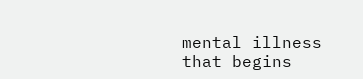mental illness that begins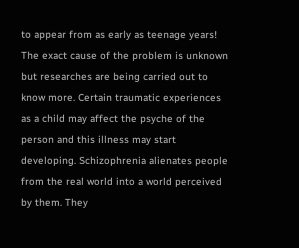to appear from as early as teenage years! The exact cause of the problem is unknown but researches are being carried out to know more. Certain traumatic experiences as a child may affect the psyche of the person and this illness may start developing. Schizophrenia alienates people from the real world into a world perceived by them. They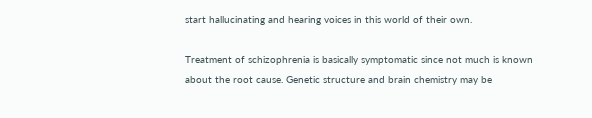start hallucinating and hearing voices in this world of their own.

Treatment of schizophrenia is basically symptomatic since not much is known about the root cause. Genetic structure and brain chemistry may be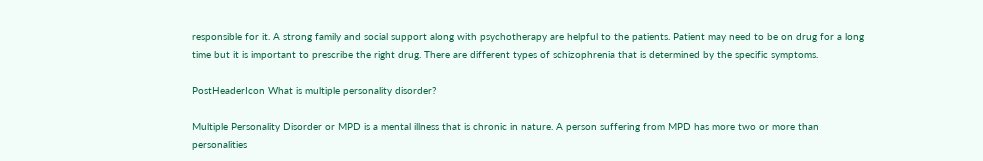responsible for it. A strong family and social support along with psychotherapy are helpful to the patients. Patient may need to be on drug for a long time but it is important to prescribe the right drug. There are different types of schizophrenia that is determined by the specific symptoms.

PostHeaderIcon What is multiple personality disorder?

Multiple Personality Disorder or MPD is a mental illness that is chronic in nature. A person suffering from MPD has more two or more than personalities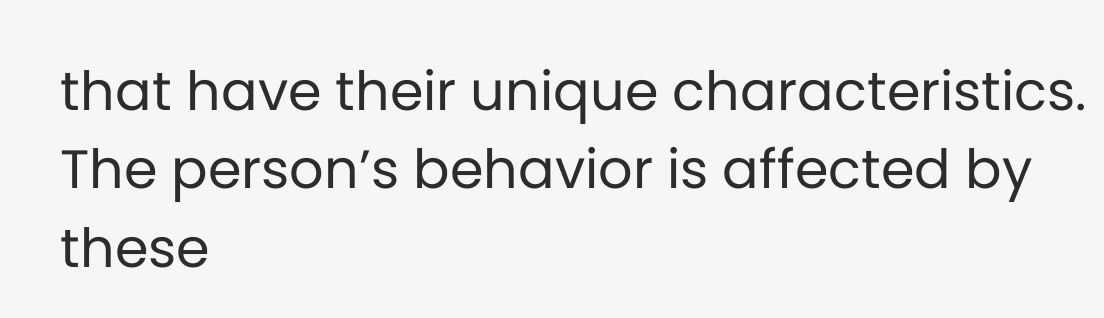that have their unique characteristics. The person’s behavior is affected by these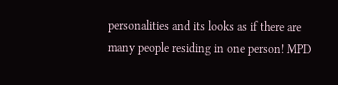personalities and its looks as if there are many people residing in one person! MPD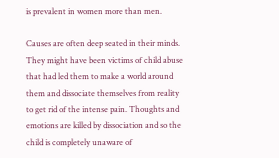is prevalent in women more than men.

Causes are often deep seated in their minds. They might have been victims of child abuse that had led them to make a world around them and dissociate themselves from reality to get rid of the intense pain. Thoughts and emotions are killed by dissociation and so the child is completely unaware of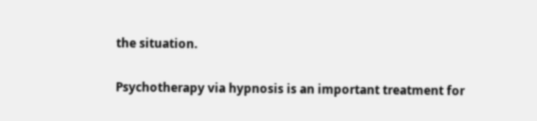the situation.

Psychotherapy via hypnosis is an important treatment for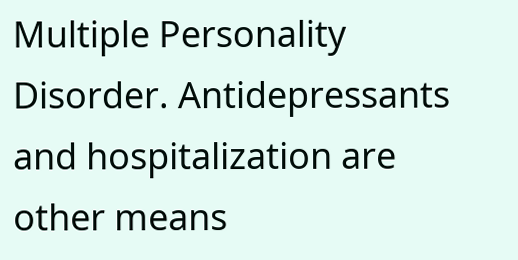Multiple Personality Disorder. Antidepressants and hospitalization are other means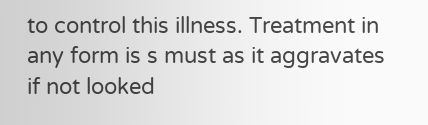to control this illness. Treatment in any form is s must as it aggravates if not looked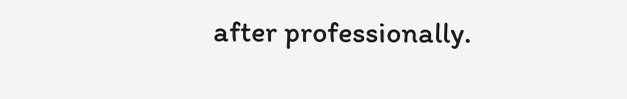after professionally.